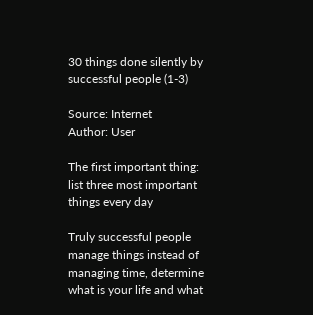30 things done silently by successful people (1-3)

Source: Internet
Author: User

The first important thing: list three most important things every day

Truly successful people manage things instead of managing time, determine what is your life and what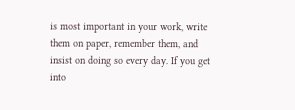is most important in your work, write them on paper, remember them, and insist on doing so every day. If you get into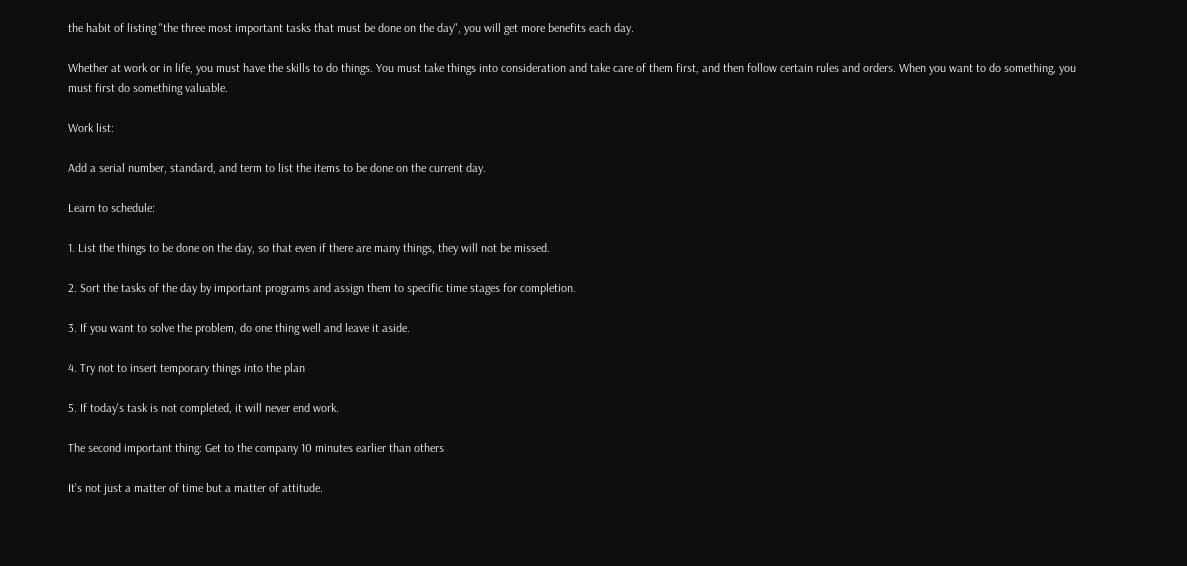the habit of listing "the three most important tasks that must be done on the day", you will get more benefits each day.

Whether at work or in life, you must have the skills to do things. You must take things into consideration and take care of them first, and then follow certain rules and orders. When you want to do something, you must first do something valuable.

Work list:

Add a serial number, standard, and term to list the items to be done on the current day.

Learn to schedule:

1. List the things to be done on the day, so that even if there are many things, they will not be missed.

2. Sort the tasks of the day by important programs and assign them to specific time stages for completion.

3. If you want to solve the problem, do one thing well and leave it aside.

4. Try not to insert temporary things into the plan

5. If today's task is not completed, it will never end work.

The second important thing: Get to the company 10 minutes earlier than others

It's not just a matter of time but a matter of attitude.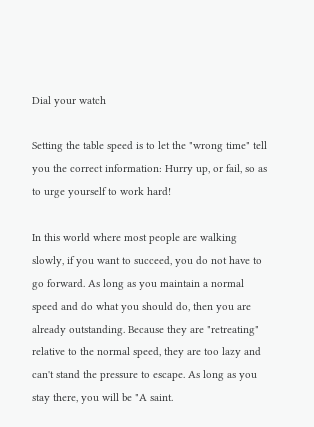Dial your watch

Setting the table speed is to let the "wrong time" tell you the correct information: Hurry up, or fail, so as to urge yourself to work hard!

In this world where most people are walking slowly, if you want to succeed, you do not have to go forward. As long as you maintain a normal speed and do what you should do, then you are already outstanding. Because they are "retreating" relative to the normal speed, they are too lazy and can't stand the pressure to escape. As long as you stay there, you will be "A saint.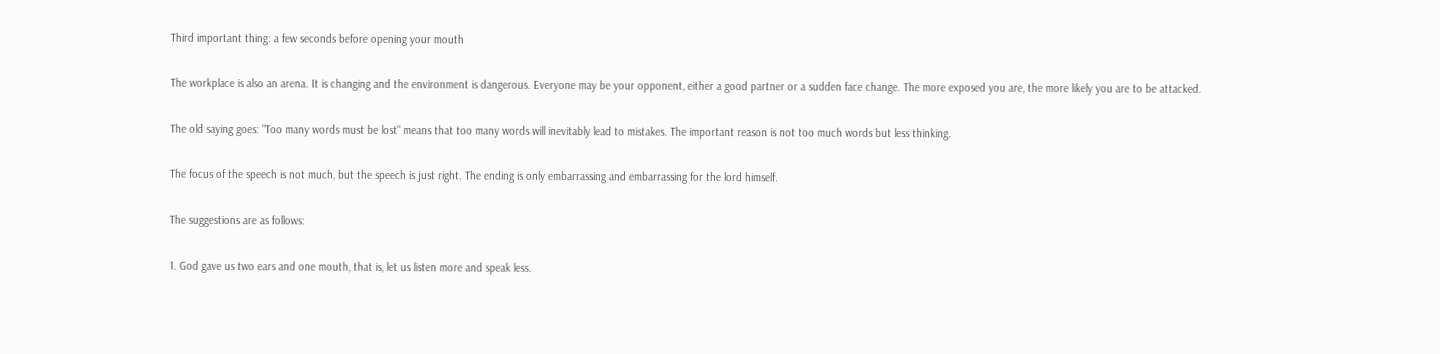Third important thing: a few seconds before opening your mouth

The workplace is also an arena. It is changing and the environment is dangerous. Everyone may be your opponent, either a good partner or a sudden face change. The more exposed you are, the more likely you are to be attacked.

The old saying goes: "Too many words must be lost" means that too many words will inevitably lead to mistakes. The important reason is not too much words but less thinking.

The focus of the speech is not much, but the speech is just right. The ending is only embarrassing and embarrassing for the lord himself.

The suggestions are as follows:

1. God gave us two ears and one mouth, that is, let us listen more and speak less.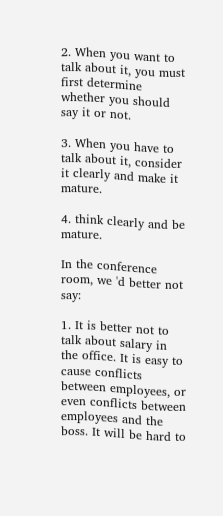2. When you want to talk about it, you must first determine whether you should say it or not.

3. When you have to talk about it, consider it clearly and make it mature.

4. think clearly and be mature.

In the conference room, we 'd better not say:

1. It is better not to talk about salary in the office. It is easy to cause conflicts between employees, or even conflicts between employees and the boss. It will be hard to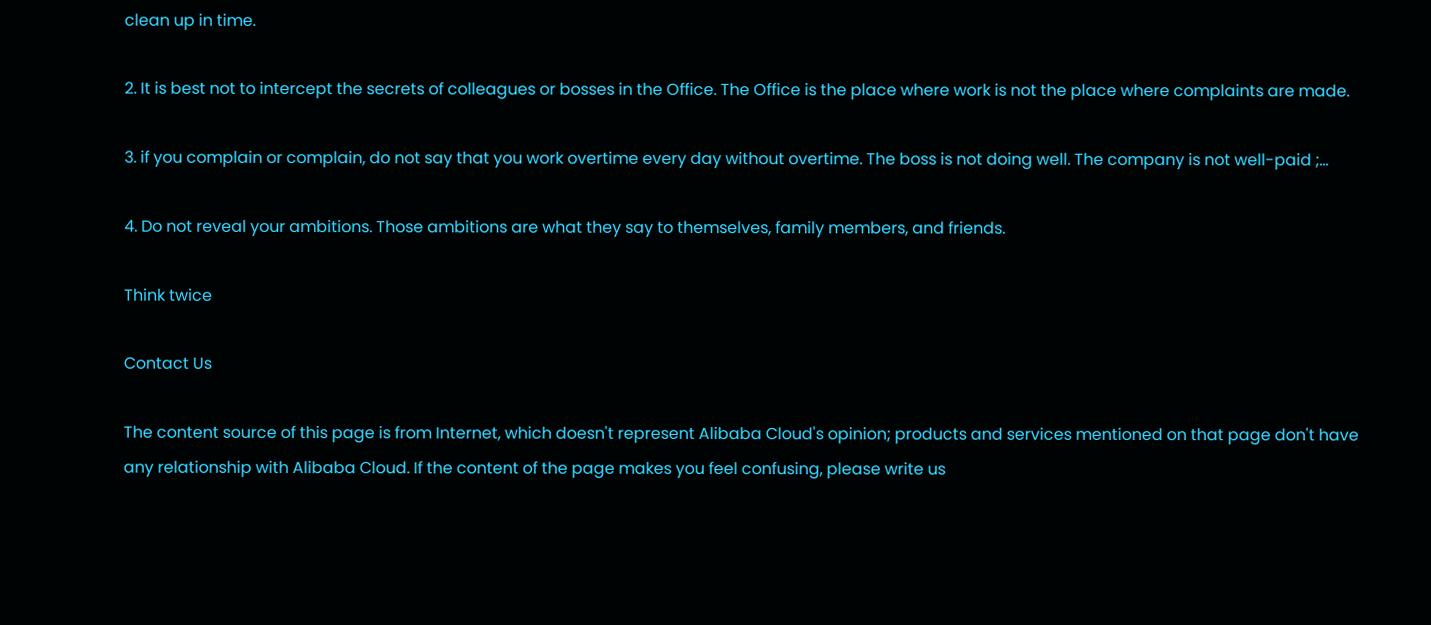clean up in time.

2. It is best not to intercept the secrets of colleagues or bosses in the Office. The Office is the place where work is not the place where complaints are made.

3. if you complain or complain, do not say that you work overtime every day without overtime. The boss is not doing well. The company is not well-paid ;...

4. Do not reveal your ambitions. Those ambitions are what they say to themselves, family members, and friends.

Think twice

Contact Us

The content source of this page is from Internet, which doesn't represent Alibaba Cloud's opinion; products and services mentioned on that page don't have any relationship with Alibaba Cloud. If the content of the page makes you feel confusing, please write us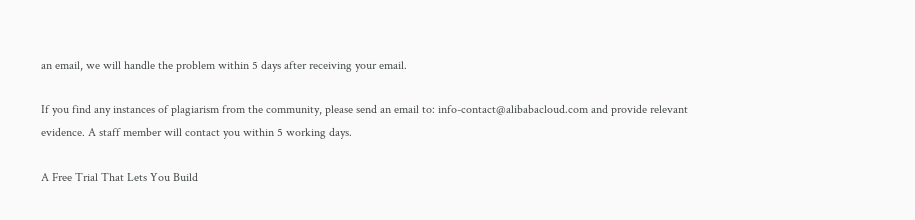an email, we will handle the problem within 5 days after receiving your email.

If you find any instances of plagiarism from the community, please send an email to: info-contact@alibabacloud.com and provide relevant evidence. A staff member will contact you within 5 working days.

A Free Trial That Lets You Build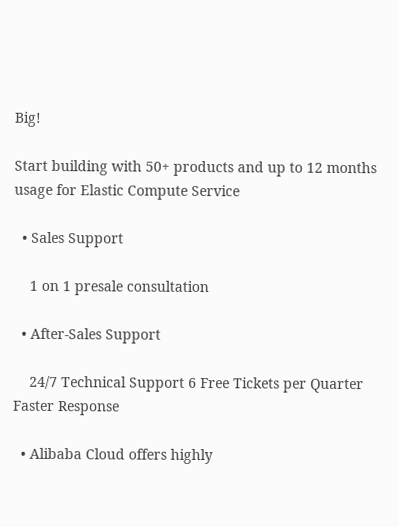Big!

Start building with 50+ products and up to 12 months usage for Elastic Compute Service

  • Sales Support

    1 on 1 presale consultation

  • After-Sales Support

    24/7 Technical Support 6 Free Tickets per Quarter Faster Response

  • Alibaba Cloud offers highly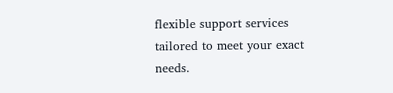flexible support services tailored to meet your exact needs.